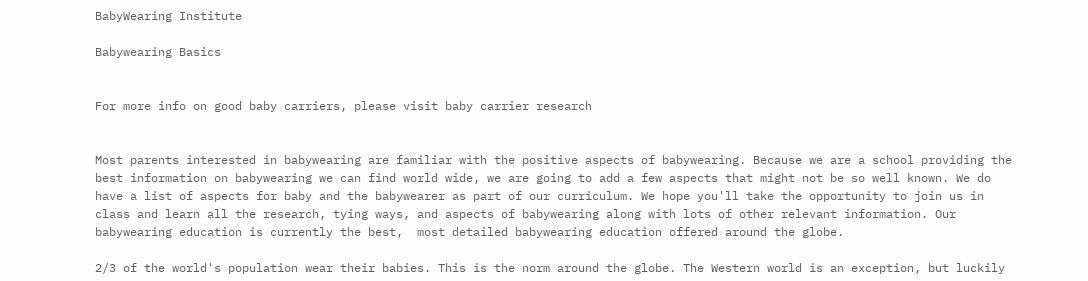BabyWearing Institute

Babywearing Basics


For more info on good baby carriers, please visit baby carrier research


Most parents interested in babywearing are familiar with the positive aspects of babywearing. Because we are a school providing the best information on babywearing we can find world wide, we are going to add a few aspects that might not be so well known. We do have a list of aspects for baby and the babywearer as part of our curriculum. We hope you'll take the opportunity to join us in class and learn all the research, tying ways, and aspects of babywearing along with lots of other relevant information. Our babywearing education is currently the best,  most detailed babywearing education offered around the globe.

2/3 of the world's population wear their babies. This is the norm around the globe. The Western world is an exception, but luckily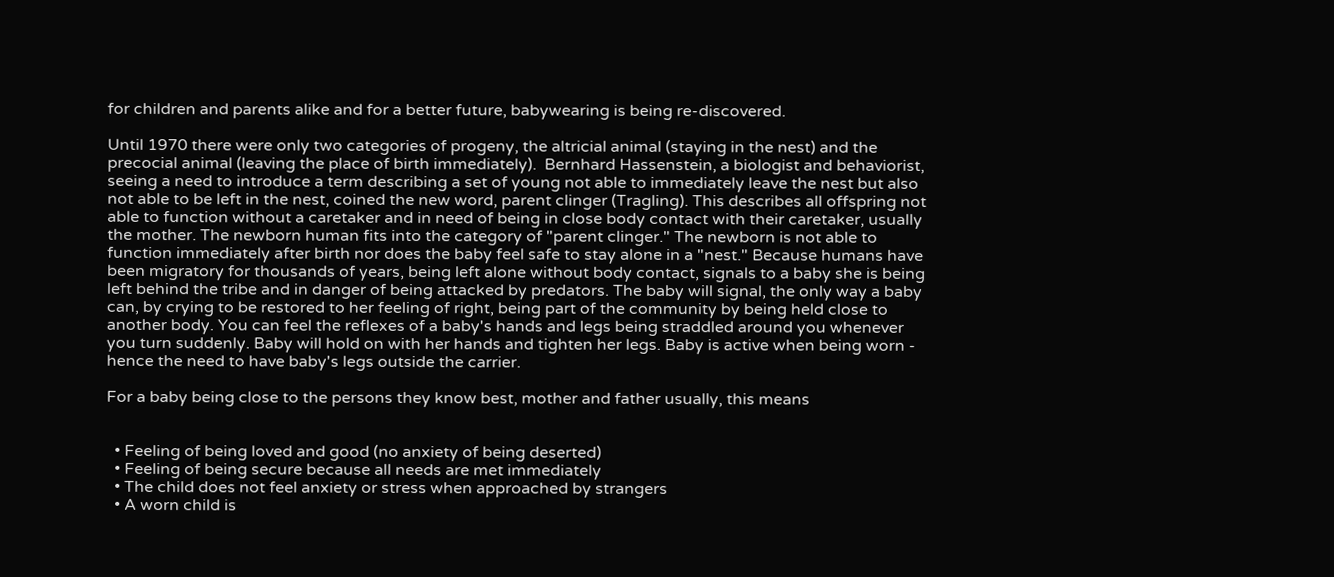for children and parents alike and for a better future, babywearing is being re-discovered.

Until 1970 there were only two categories of progeny, the altricial animal (staying in the nest) and the precocial animal (leaving the place of birth immediately).  Bernhard Hassenstein, a biologist and behaviorist, seeing a need to introduce a term describing a set of young not able to immediately leave the nest but also not able to be left in the nest, coined the new word, parent clinger (Tragling). This describes all offspring not able to function without a caretaker and in need of being in close body contact with their caretaker, usually the mother. The newborn human fits into the category of "parent clinger." The newborn is not able to function immediately after birth nor does the baby feel safe to stay alone in a "nest." Because humans have been migratory for thousands of years, being left alone without body contact, signals to a baby she is being left behind the tribe and in danger of being attacked by predators. The baby will signal, the only way a baby can, by crying to be restored to her feeling of right, being part of the community by being held close to another body. You can feel the reflexes of a baby's hands and legs being straddled around you whenever you turn suddenly. Baby will hold on with her hands and tighten her legs. Baby is active when being worn - hence the need to have baby's legs outside the carrier.

For a baby being close to the persons they know best, mother and father usually, this means


  • Feeling of being loved and good (no anxiety of being deserted)
  • Feeling of being secure because all needs are met immediately
  • The child does not feel anxiety or stress when approached by strangers
  • A worn child is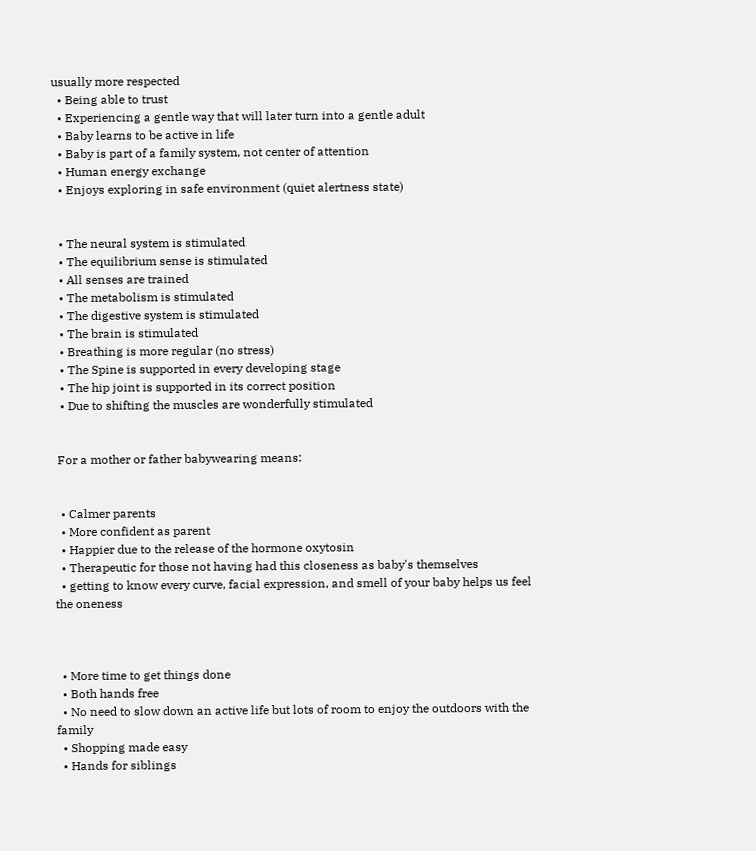usually more respected
  • Being able to trust
  • Experiencing a gentle way that will later turn into a gentle adult
  • Baby learns to be active in life
  • Baby is part of a family system, not center of attention
  • Human energy exchange
  • Enjoys exploring in safe environment (quiet alertness state)


  • The neural system is stimulated
  • The equilibrium sense is stimulated
  • All senses are trained
  • The metabolism is stimulated
  • The digestive system is stimulated
  • The brain is stimulated
  • Breathing is more regular (no stress)
  • The Spine is supported in every developing stage
  • The hip joint is supported in its correct position
  • Due to shifting the muscles are wonderfully stimulated


 For a mother or father babywearing means:


  • Calmer parents
  • More confident as parent
  • Happier due to the release of the hormone oxytosin
  • Therapeutic for those not having had this closeness as baby's themselves
  • getting to know every curve, facial expression, and smell of your baby helps us feel the oneness



  • More time to get things done
  • Both hands free
  • No need to slow down an active life but lots of room to enjoy the outdoors with the family
  • Shopping made easy
  • Hands for siblings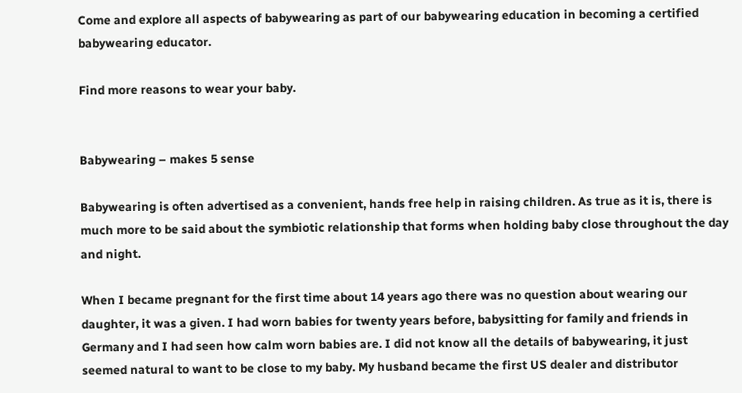Come and explore all aspects of babywearing as part of our babywearing education in becoming a certified babywearing educator.

Find more reasons to wear your baby.


Babywearing – makes 5 sense

Babywearing is often advertised as a convenient, hands free help in raising children. As true as it is, there is much more to be said about the symbiotic relationship that forms when holding baby close throughout the day and night.

When I became pregnant for the first time about 14 years ago there was no question about wearing our daughter, it was a given. I had worn babies for twenty years before, babysitting for family and friends in Germany and I had seen how calm worn babies are. I did not know all the details of babywearing, it just seemed natural to want to be close to my baby. My husband became the first US dealer and distributor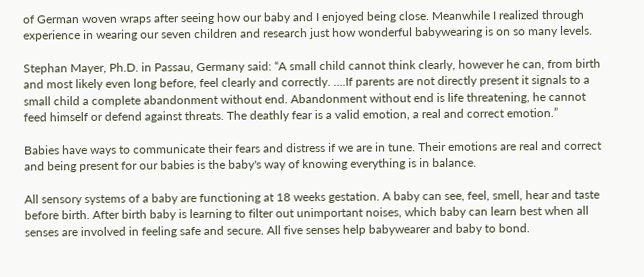of German woven wraps after seeing how our baby and I enjoyed being close. Meanwhile I realized through experience in wearing our seven children and research just how wonderful babywearing is on so many levels.

Stephan Mayer, Ph.D. in Passau, Germany said: “A small child cannot think clearly, however he can, from birth and most likely even long before, feel clearly and correctly. ….If parents are not directly present it signals to a small child a complete abandonment without end. Abandonment without end is life threatening, he cannot feed himself or defend against threats. The deathly fear is a valid emotion, a real and correct emotion.”

Babies have ways to communicate their fears and distress if we are in tune. Their emotions are real and correct and being present for our babies is the baby's way of knowing everything is in balance.

All sensory systems of a baby are functioning at 18 weeks gestation. A baby can see, feel, smell, hear and taste before birth. After birth baby is learning to filter out unimportant noises, which baby can learn best when all senses are involved in feeling safe and secure. All five senses help babywearer and baby to bond.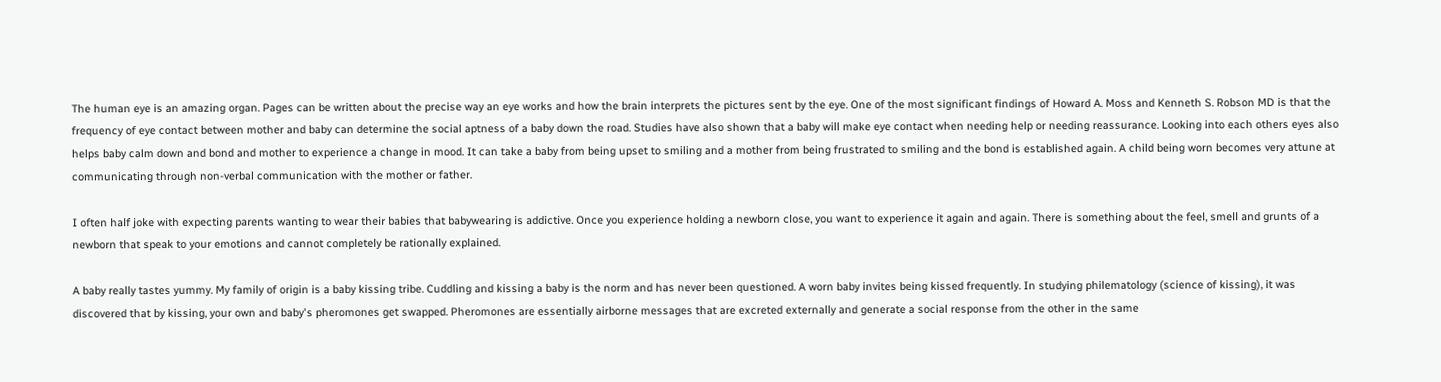The human eye is an amazing organ. Pages can be written about the precise way an eye works and how the brain interprets the pictures sent by the eye. One of the most significant findings of Howard A. Moss and Kenneth S. Robson MD is that the frequency of eye contact between mother and baby can determine the social aptness of a baby down the road. Studies have also shown that a baby will make eye contact when needing help or needing reassurance. Looking into each others eyes also helps baby calm down and bond and mother to experience a change in mood. It can take a baby from being upset to smiling and a mother from being frustrated to smiling and the bond is established again. A child being worn becomes very attune at communicating through non-verbal communication with the mother or father.

I often half joke with expecting parents wanting to wear their babies that babywearing is addictive. Once you experience holding a newborn close, you want to experience it again and again. There is something about the feel, smell and grunts of a newborn that speak to your emotions and cannot completely be rationally explained.

A baby really tastes yummy. My family of origin is a baby kissing tribe. Cuddling and kissing a baby is the norm and has never been questioned. A worn baby invites being kissed frequently. In studying philematology (science of kissing), it was discovered that by kissing, your own and baby's pheromones get swapped. Pheromones are essentially airborne messages that are excreted externally and generate a social response from the other in the same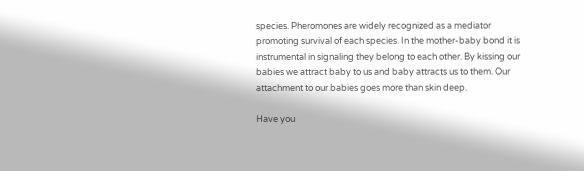species. Pheromones are widely recognized as a mediator promoting survival of each species. In the mother-baby bond it is instrumental in signaling they belong to each other. By kissing our babies we attract baby to us and baby attracts us to them. Our attachment to our babies goes more than skin deep.

Have you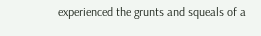experienced the grunts and squeals of a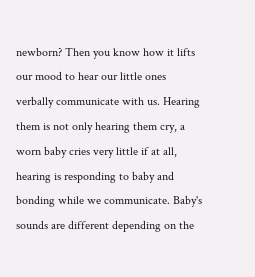newborn? Then you know how it lifts our mood to hear our little ones verbally communicate with us. Hearing them is not only hearing them cry, a worn baby cries very little if at all, hearing is responding to baby and bonding while we communicate. Baby's sounds are different depending on the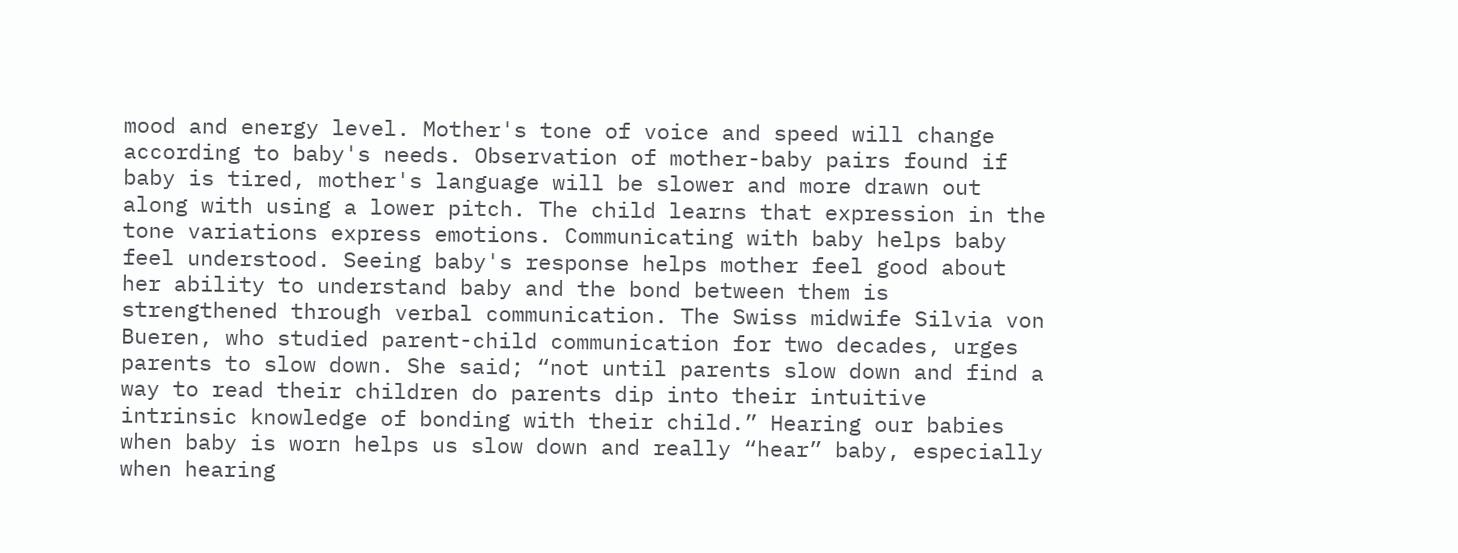mood and energy level. Mother's tone of voice and speed will change according to baby's needs. Observation of mother-baby pairs found if baby is tired, mother's language will be slower and more drawn out along with using a lower pitch. The child learns that expression in the tone variations express emotions. Communicating with baby helps baby feel understood. Seeing baby's response helps mother feel good about her ability to understand baby and the bond between them is strengthened through verbal communication. The Swiss midwife Silvia von Bueren, who studied parent-child communication for two decades, urges parents to slow down. She said; “not until parents slow down and find a way to read their children do parents dip into their intuitive intrinsic knowledge of bonding with their child.” Hearing our babies when baby is worn helps us slow down and really “hear” baby, especially when hearing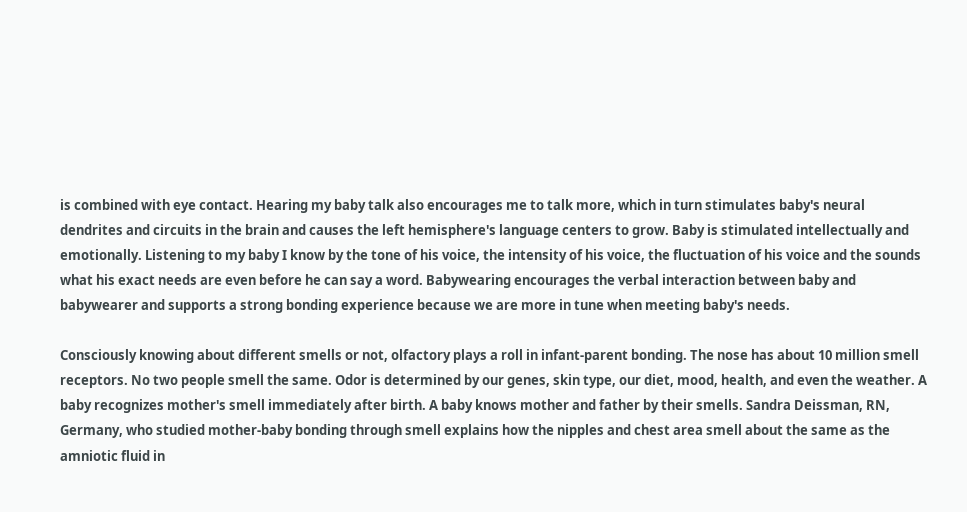is combined with eye contact. Hearing my baby talk also encourages me to talk more, which in turn stimulates baby's neural dendrites and circuits in the brain and causes the left hemisphere's language centers to grow. Baby is stimulated intellectually and emotionally. Listening to my baby I know by the tone of his voice, the intensity of his voice, the fluctuation of his voice and the sounds what his exact needs are even before he can say a word. Babywearing encourages the verbal interaction between baby and babywearer and supports a strong bonding experience because we are more in tune when meeting baby's needs.

Consciously knowing about different smells or not, olfactory plays a roll in infant-parent bonding. The nose has about 10 million smell receptors. No two people smell the same. Odor is determined by our genes, skin type, our diet, mood, health, and even the weather. A baby recognizes mother's smell immediately after birth. A baby knows mother and father by their smells. Sandra Deissman, RN, Germany, who studied mother-baby bonding through smell explains how the nipples and chest area smell about the same as the amniotic fluid in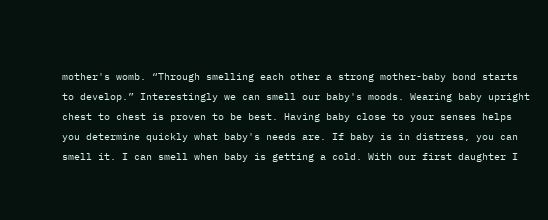mother's womb. “Through smelling each other a strong mother-baby bond starts to develop.” Interestingly we can smell our baby's moods. Wearing baby upright chest to chest is proven to be best. Having baby close to your senses helps you determine quickly what baby's needs are. If baby is in distress, you can smell it. I can smell when baby is getting a cold. With our first daughter I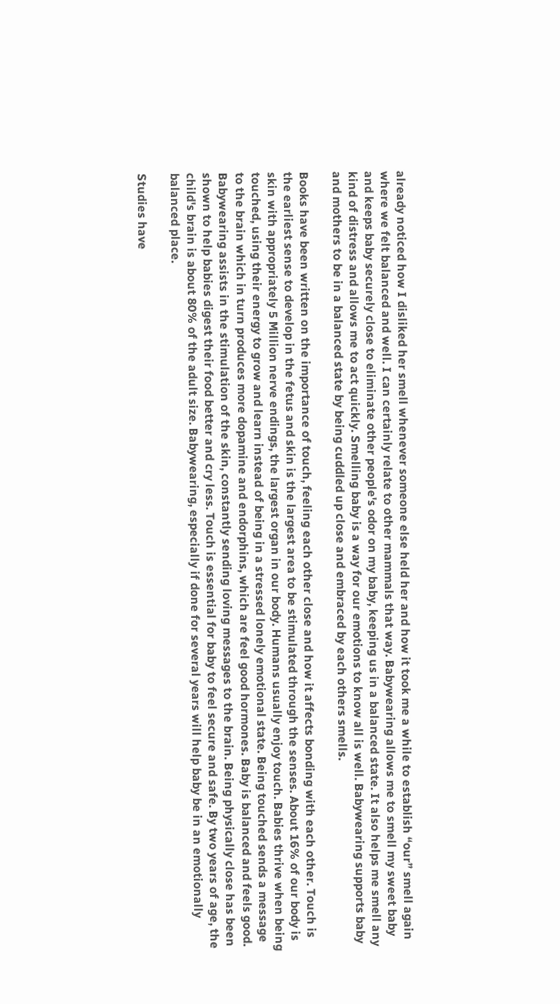already noticed how I disliked her smell whenever someone else held her and how it took me a while to establish “our” smell again where we felt balanced and well. I can certainly relate to other mammals that way. Babywearing allows me to smell my sweet baby and keeps baby securely close to eliminate other people's odor on my baby, keeping us in a balanced state. It also helps me smell any kind of distress and allows me to act quickly. Smelling baby is a way for our emotions to know all is well. Babywearing supports baby and mothers to be in a balanced state by being cuddled up close and embraced by each others smells.

Books have been written on the importance of touch, feeling each other close and how it affects bonding with each other. Touch is the earliest sense to develop in the fetus and skin is the largest area to be stimulated through the senses. About 16% of our body is skin with appropriately 5 Million nerve endings, the largest organ in our body. Humans usually enjoy touch. Babies thrive when being touched, using their energy to grow and learn instead of being in a stressed lonely emotional state. Being touched sends a message to the brain which in turn produces more dopamine and endorphins, which are feel good hormones. Baby is balanced and feels good. Babywearing assists in the stimulation of the skin, constantly sending loving messages to the brain. Being physically close has been shown to help babies digest their food better and cry less. Touch is essential for baby to feel secure and safe. By two years of age, the child's brain is about 80% of the adult size. Babywearing, especially if done for several years will help baby be in an emotionally balanced place.

Studies have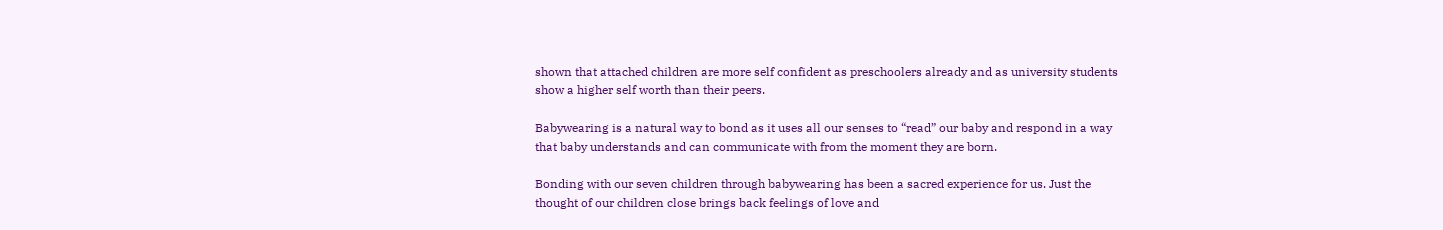shown that attached children are more self confident as preschoolers already and as university students show a higher self worth than their peers.

Babywearing is a natural way to bond as it uses all our senses to “read” our baby and respond in a way that baby understands and can communicate with from the moment they are born.

Bonding with our seven children through babywearing has been a sacred experience for us. Just the thought of our children close brings back feelings of love and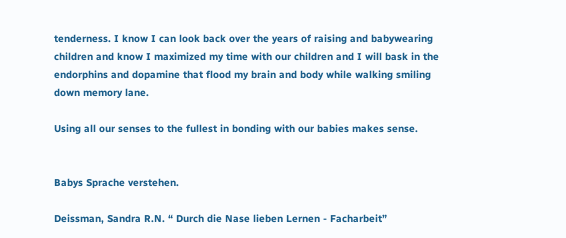tenderness. I know I can look back over the years of raising and babywearing children and know I maximized my time with our children and I will bask in the endorphins and dopamine that flood my brain and body while walking smiling down memory lane.

Using all our senses to the fullest in bonding with our babies makes sense.


Babys Sprache verstehen.

Deissman, Sandra R.N. “ Durch die Nase lieben Lernen - Facharbeit”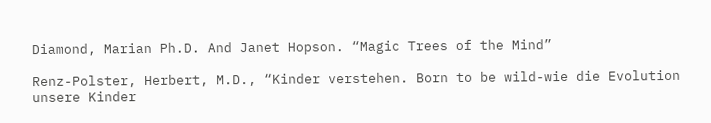Diamond, Marian Ph.D. And Janet Hopson. “Magic Trees of the Mind”

Renz-Polster, Herbert, M.D., “Kinder verstehen. Born to be wild-wie die Evolution unsere Kinder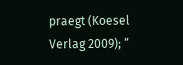praegt (Koesel Verlag 2009); “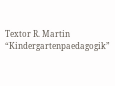Textor R. Martin “Kindergartenpaedagogik”